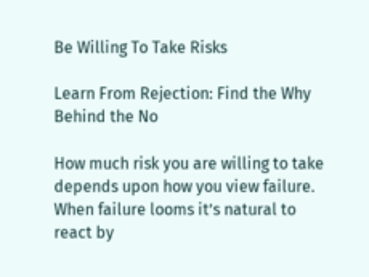Be Willing To Take Risks

Learn From Rejection: Find the Why Behind the No

How much risk you are willing to take depends upon how you view failure. When failure looms it’s natural to react by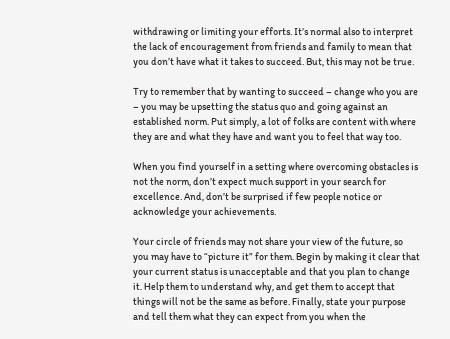withdrawing or limiting your efforts. It’s normal also to interpret the lack of encouragement from friends and family to mean that you don’t have what it takes to succeed. But, this may not be true.

Try to remember that by wanting to succeed – change who you are – you may be upsetting the status quo and going against an established norm. Put simply, a lot of folks are content with where they are and what they have and want you to feel that way too.

When you find yourself in a setting where overcoming obstacles is not the norm, don’t expect much support in your search for excellence. And, don’t be surprised if few people notice or acknowledge your achievements.

Your circle of friends may not share your view of the future, so you may have to “picture it” for them. Begin by making it clear that your current status is unacceptable and that you plan to change it. Help them to understand why, and get them to accept that things will not be the same as before. Finally, state your purpose and tell them what they can expect from you when the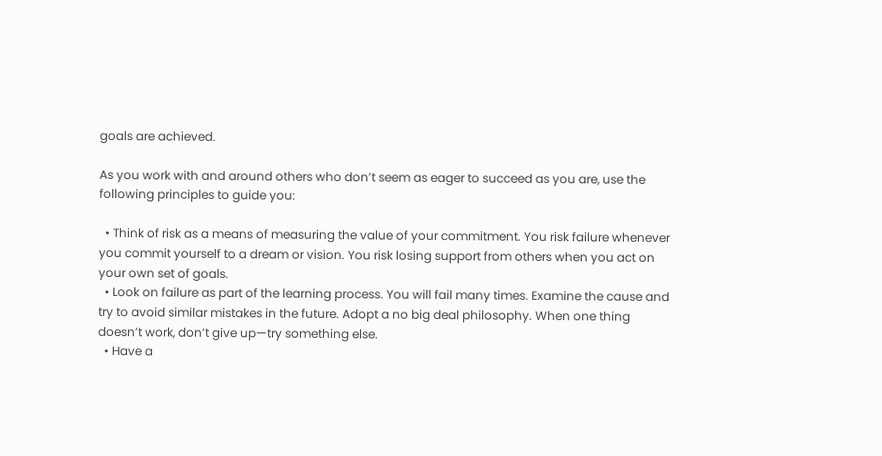goals are achieved.

As you work with and around others who don’t seem as eager to succeed as you are, use the following principles to guide you:

  • Think of risk as a means of measuring the value of your commitment. You risk failure whenever you commit yourself to a dream or vision. You risk losing support from others when you act on your own set of goals.
  • Look on failure as part of the learning process. You will fail many times. Examine the cause and try to avoid similar mistakes in the future. Adopt a no big deal philosophy. When one thing doesn’t work, don’t give up—try something else.
  • Have a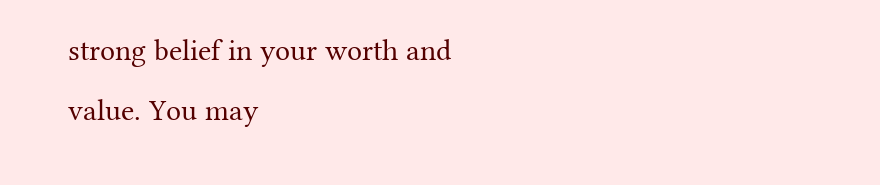strong belief in your worth and value. You may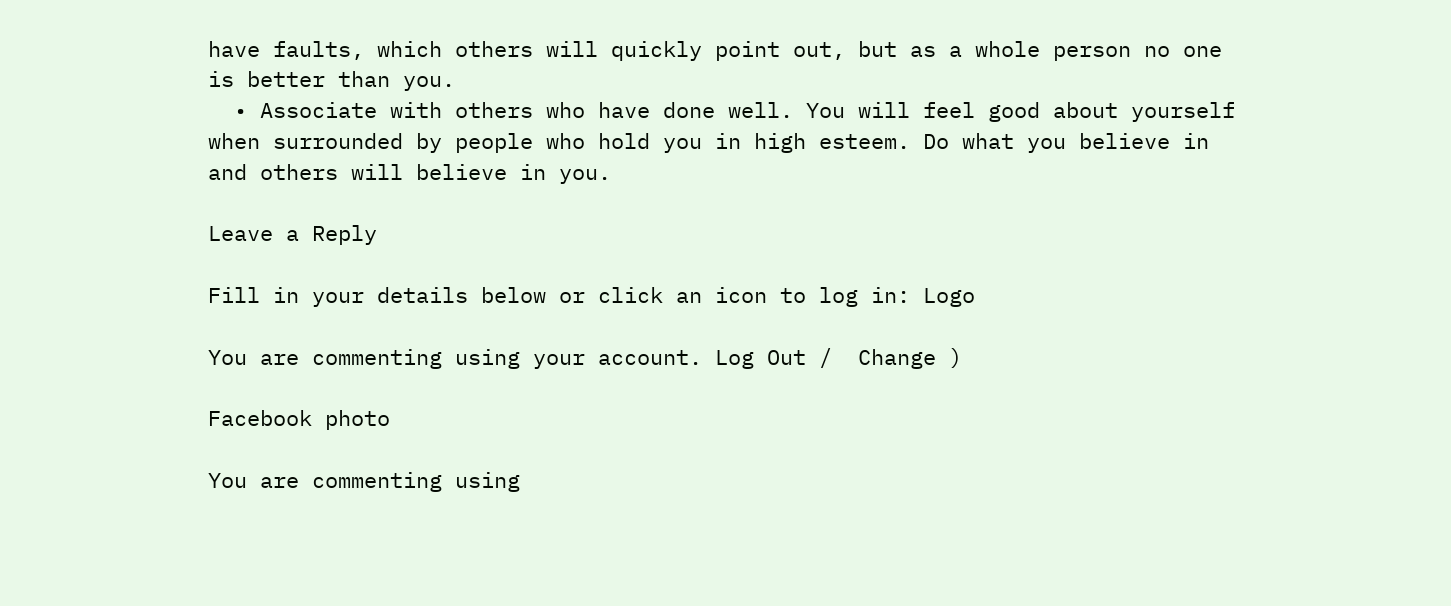have faults, which others will quickly point out, but as a whole person no one is better than you.
  • Associate with others who have done well. You will feel good about yourself when surrounded by people who hold you in high esteem. Do what you believe in and others will believe in you.

Leave a Reply

Fill in your details below or click an icon to log in: Logo

You are commenting using your account. Log Out /  Change )

Facebook photo

You are commenting using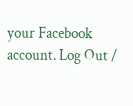your Facebook account. Log Out /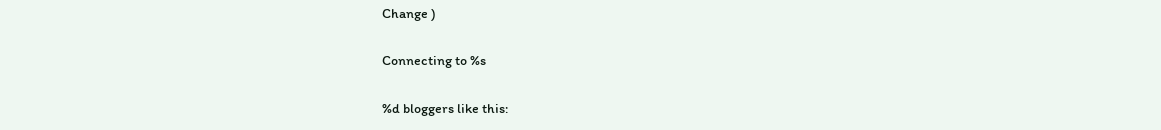Change )

Connecting to %s

%d bloggers like this: